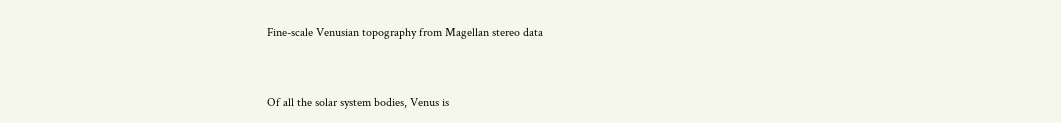Fine-scale Venusian topography from Magellan stereo data



Of all the solar system bodies, Venus is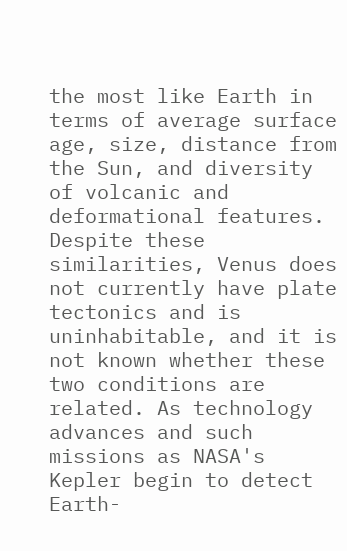the most like Earth in terms of average surface age, size, distance from the Sun, and diversity of volcanic and deformational features. Despite these similarities, Venus does not currently have plate tectonics and is uninhabitable, and it is not known whether these two conditions are related. As technology advances and such missions as NASA's Kepler begin to detect Earth-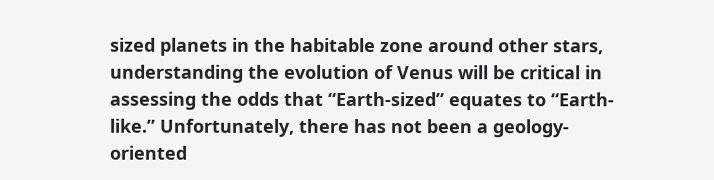sized planets in the habitable zone around other stars, understanding the evolution of Venus will be critical in assessing the odds that “Earth-sized” equates to “Earth-like.” Unfortunately, there has not been a geology-oriented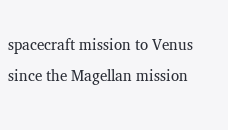spacecraft mission to Venus since the Magellan mission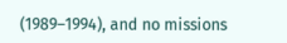(1989–1994), and no missions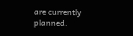are currently planned.